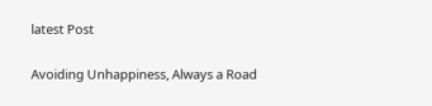latest Post

Avoiding Unhappiness, Always a Road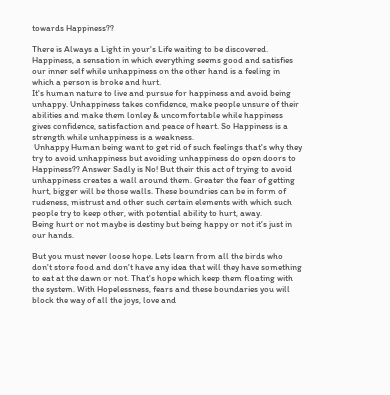towards Happiness??

There is Always a Light in your's Life waiting to be discovered.
Happiness, a sensation in which everything seems good and satisfies our inner self while unhappiness on the other hand is a feeling in which a person is broke and hurt.
It's human nature to live and pursue for happiness and avoid being unhappy. Unhappiness takes confidence, make people unsure of their abilities and make them lonley & uncomfortable while happiness gives confidence, satisfaction and peace of heart. So Happiness is a strength while unhappiness is a weakness.
 Unhappy Human being want to get rid of such feelings that's why they try to avoid unhappiness but avoiding unhappiness do open doors to Happiness?? Answer Sadly is No! But their this act of trying to avoid unhappiness creates a wall around them. Greater the fear of getting hurt, bigger will be those walls. These boundries can be in form of rudeness, mistrust and other such certain elements with which such people try to keep other, with potential ability to hurt, away.
Being hurt or not maybe is destiny but being happy or not it's just in our hands.

But you must never loose hope. Lets learn from all the birds who don't store food and don't have any idea that will they have something to eat at the dawn or not. That's hope which keep them floating with the system. With Hopelessness, fears and these boundaries you will block the way of all the joys, love and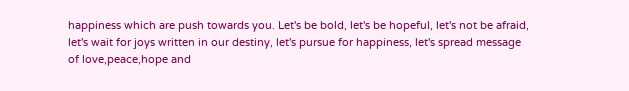happiness which are push towards you. Let's be bold, let's be hopeful, let's not be afraid, let's wait for joys written in our destiny, let's pursue for happiness, let's spread message of love,peace,hope and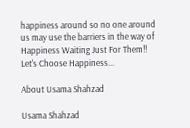happiness around so no one around us may use the barriers in the way of Happiness Waiting Just For Them!! Let's Choose Happiness...

About Usama Shahzad

Usama Shahzad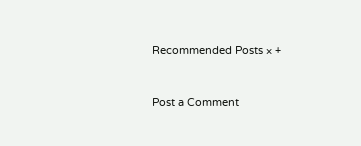Recommended Posts × +


Post a Comment